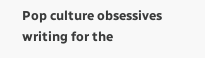Pop culture obsessives writing for the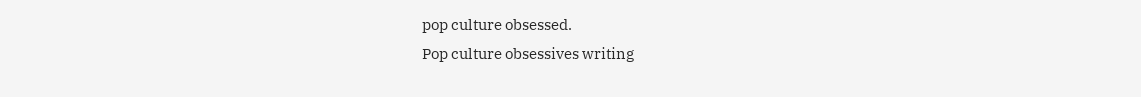pop culture obsessed.
Pop culture obsessives writing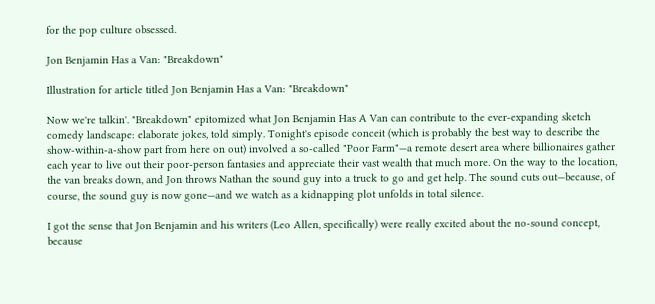for the pop culture obsessed.

Jon Benjamin Has a Van: "Breakdown"

Illustration for article titled Jon Benjamin Has a Van: "Breakdown"

Now we're talkin'. "Breakdown" epitomized what Jon Benjamin Has A Van can contribute to the ever-expanding sketch comedy landscape: elaborate jokes, told simply. Tonight's episode conceit (which is probably the best way to describe the show-within-a-show part from here on out) involved a so-called "Poor Farm"—a remote desert area where billionaires gather each year to live out their poor-person fantasies and appreciate their vast wealth that much more. On the way to the location, the van breaks down, and Jon throws Nathan the sound guy into a truck to go and get help. The sound cuts out—because, of course, the sound guy is now gone—and we watch as a kidnapping plot unfolds in total silence.

I got the sense that Jon Benjamin and his writers (Leo Allen, specifically) were really excited about the no-sound concept, because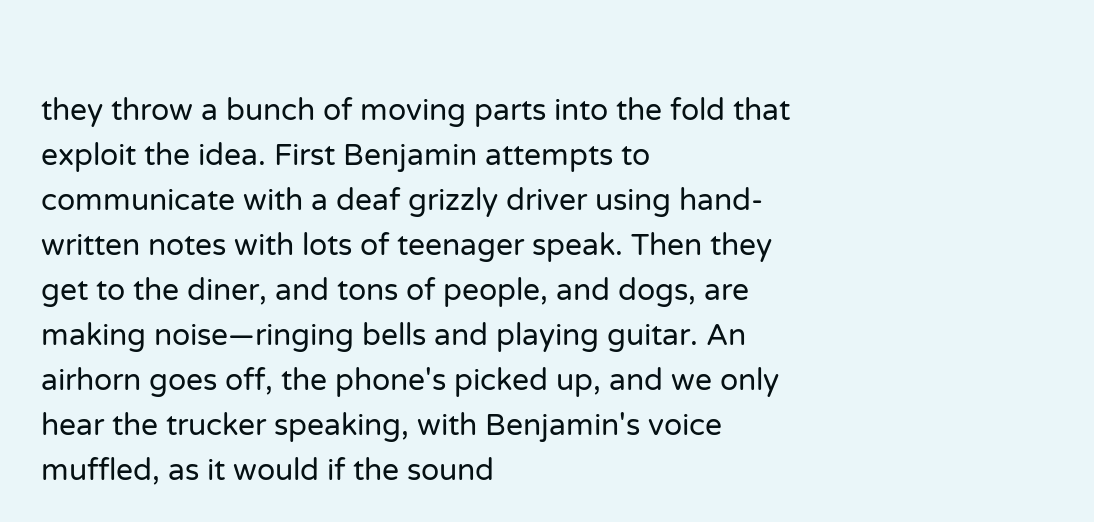they throw a bunch of moving parts into the fold that exploit the idea. First Benjamin attempts to communicate with a deaf grizzly driver using hand-written notes with lots of teenager speak. Then they get to the diner, and tons of people, and dogs, are making noise—ringing bells and playing guitar. An airhorn goes off, the phone's picked up, and we only hear the trucker speaking, with Benjamin's voice muffled, as it would if the sound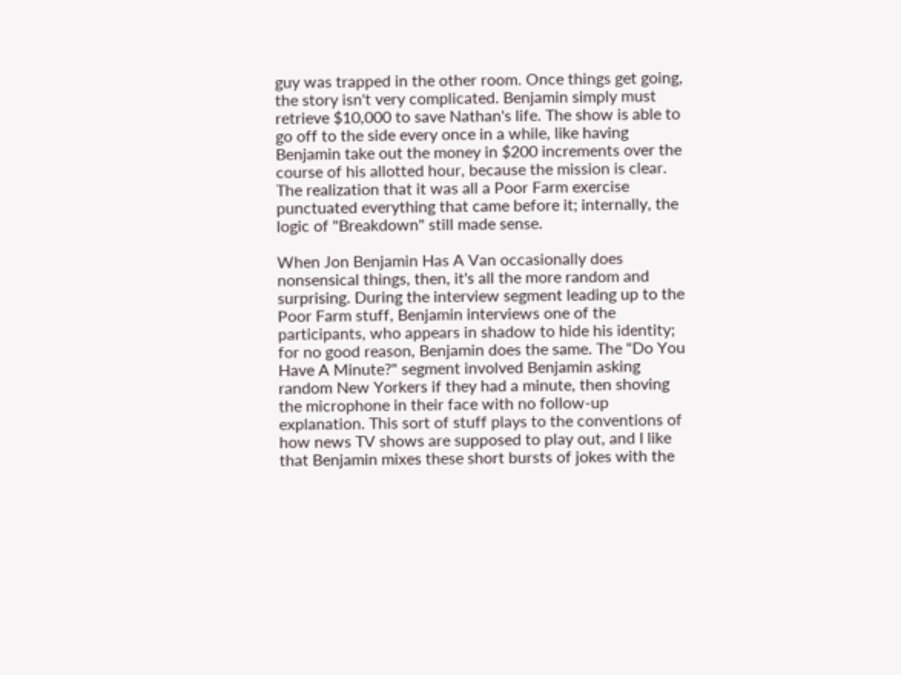guy was trapped in the other room. Once things get going, the story isn't very complicated. Benjamin simply must retrieve $10,000 to save Nathan's life. The show is able to go off to the side every once in a while, like having Benjamin take out the money in $200 increments over the course of his allotted hour, because the mission is clear. The realization that it was all a Poor Farm exercise punctuated everything that came before it; internally, the logic of "Breakdown" still made sense.

When Jon Benjamin Has A Van occasionally does nonsensical things, then, it's all the more random and surprising. During the interview segment leading up to the Poor Farm stuff, Benjamin interviews one of the participants, who appears in shadow to hide his identity; for no good reason, Benjamin does the same. The "Do You Have A Minute?" segment involved Benjamin asking random New Yorkers if they had a minute, then shoving the microphone in their face with no follow-up explanation. This sort of stuff plays to the conventions of how news TV shows are supposed to play out, and I like that Benjamin mixes these short bursts of jokes with the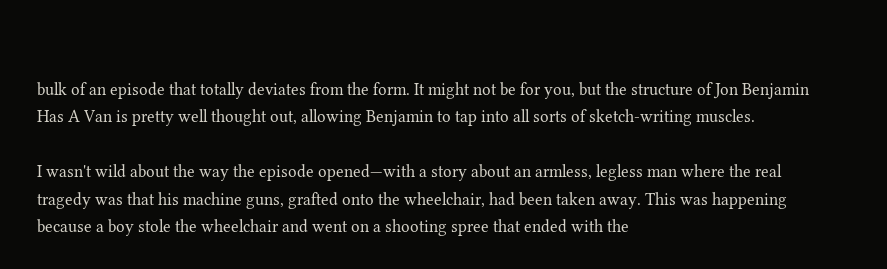bulk of an episode that totally deviates from the form. It might not be for you, but the structure of Jon Benjamin Has A Van is pretty well thought out, allowing Benjamin to tap into all sorts of sketch-writing muscles.

I wasn't wild about the way the episode opened—with a story about an armless, legless man where the real tragedy was that his machine guns, grafted onto the wheelchair, had been taken away. This was happening because a boy stole the wheelchair and went on a shooting spree that ended with the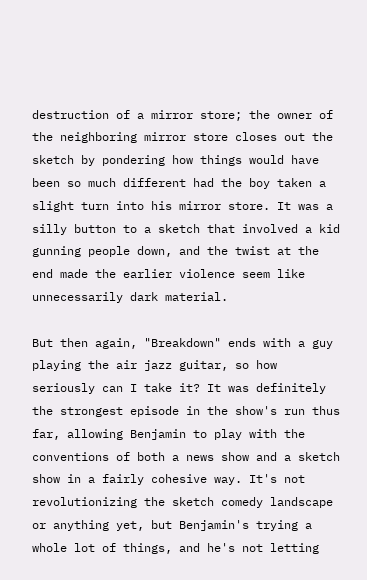destruction of a mirror store; the owner of the neighboring mirror store closes out the sketch by pondering how things would have been so much different had the boy taken a slight turn into his mirror store. It was a silly button to a sketch that involved a kid gunning people down, and the twist at the end made the earlier violence seem like unnecessarily dark material.

But then again, "Breakdown" ends with a guy playing the air jazz guitar, so how seriously can I take it? It was definitely the strongest episode in the show's run thus far, allowing Benjamin to play with the conventions of both a news show and a sketch show in a fairly cohesive way. It's not revolutionizing the sketch comedy landscape or anything yet, but Benjamin's trying a whole lot of things, and he's not letting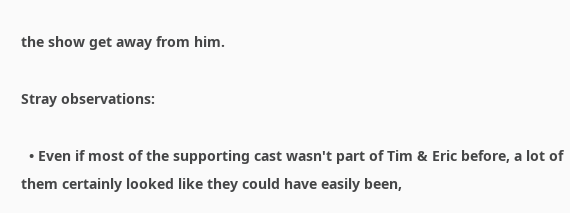the show get away from him.

Stray observations:

  • Even if most of the supporting cast wasn't part of Tim & Eric before, a lot of them certainly looked like they could have easily been,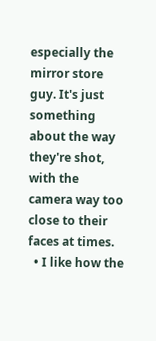especially the mirror store guy. It's just something about the way they're shot, with the camera way too close to their faces at times.
  • I like how the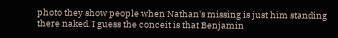photo they show people when Nathan's missing is just him standing there naked. I guess the conceit is that Benjamin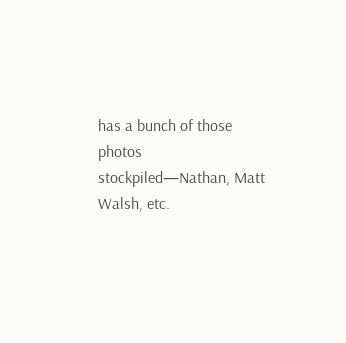has a bunch of those photos stockpiled—Nathan, Matt Walsh, etc.